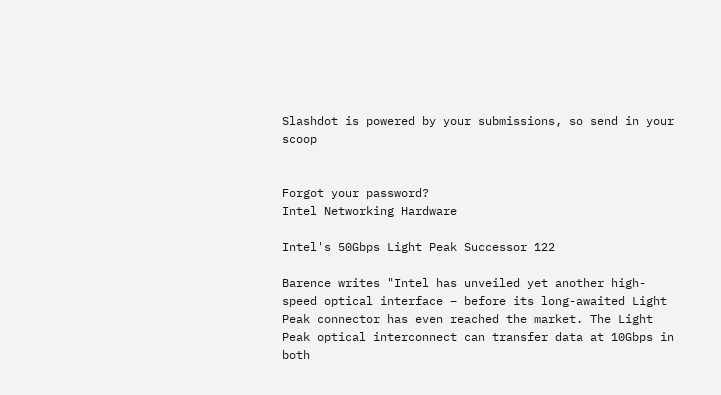Slashdot is powered by your submissions, so send in your scoop


Forgot your password?
Intel Networking Hardware

Intel's 50Gbps Light Peak Successor 122

Barence writes "Intel has unveiled yet another high-speed optical interface – before its long-awaited Light Peak connector has even reached the market. The Light Peak optical interconnect can transfer data at 10Gbps in both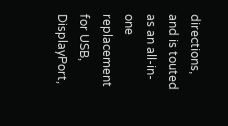directions, and is touted as an all-in-one replacement for USB, DisplayPort,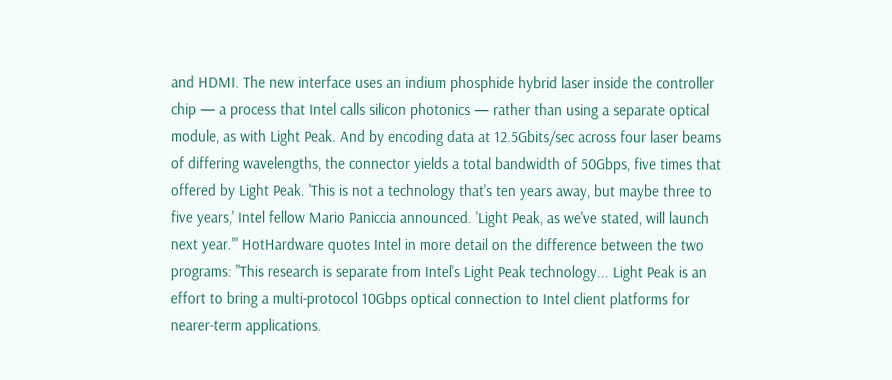and HDMI. The new interface uses an indium phosphide hybrid laser inside the controller chip — a process that Intel calls silicon photonics — rather than using a separate optical module, as with Light Peak. And by encoding data at 12.5Gbits/sec across four laser beams of differing wavelengths, the connector yields a total bandwidth of 50Gbps, five times that offered by Light Peak. 'This is not a technology that's ten years away, but maybe three to five years,' Intel fellow Mario Paniccia announced. 'Light Peak, as we've stated, will launch next year.'" HotHardware quotes Intel in more detail on the difference between the two programs: "This research is separate from Intel's Light Peak technology... Light Peak is an effort to bring a multi-protocol 10Gbps optical connection to Intel client platforms for nearer-term applications.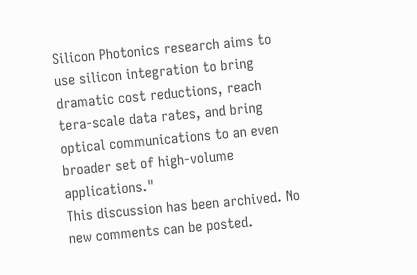Silicon Photonics research aims to use silicon integration to bring dramatic cost reductions, reach tera-scale data rates, and bring optical communications to an even broader set of high-volume applications."
This discussion has been archived. No new comments can be posted.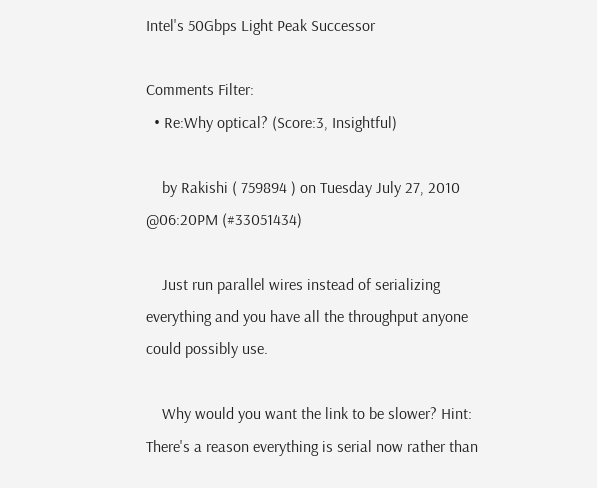Intel's 50Gbps Light Peak Successor

Comments Filter:
  • Re:Why optical? (Score:3, Insightful)

    by Rakishi ( 759894 ) on Tuesday July 27, 2010 @06:20PM (#33051434)

    Just run parallel wires instead of serializing everything and you have all the throughput anyone could possibly use.

    Why would you want the link to be slower? Hint: There's a reason everything is serial now rather than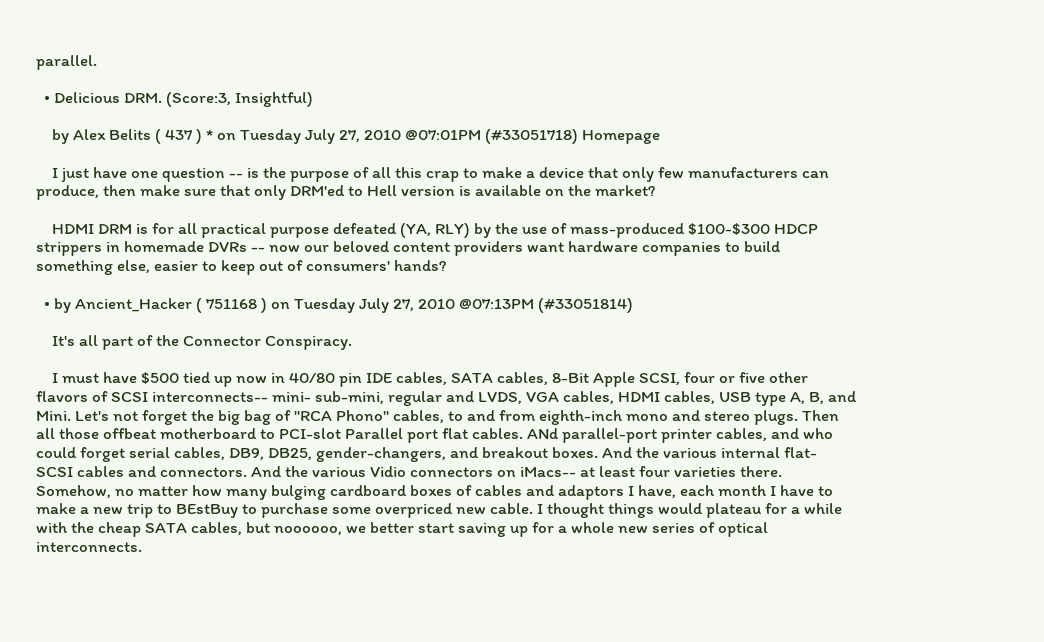parallel.

  • Delicious DRM. (Score:3, Insightful)

    by Alex Belits ( 437 ) * on Tuesday July 27, 2010 @07:01PM (#33051718) Homepage

    I just have one question -- is the purpose of all this crap to make a device that only few manufacturers can produce, then make sure that only DRM'ed to Hell version is available on the market?

    HDMI DRM is for all practical purpose defeated (YA, RLY) by the use of mass-produced $100-$300 HDCP strippers in homemade DVRs -- now our beloved content providers want hardware companies to build something else, easier to keep out of consumers' hands?

  • by Ancient_Hacker ( 751168 ) on Tuesday July 27, 2010 @07:13PM (#33051814)

    It's all part of the Connector Conspiracy.

    I must have $500 tied up now in 40/80 pin IDE cables, SATA cables, 8-Bit Apple SCSI, four or five other flavors of SCSI interconnects-- mini- sub-mini, regular and LVDS, VGA cables, HDMI cables, USB type A, B, and Mini. Let's not forget the big bag of "RCA Phono" cables, to and from eighth-inch mono and stereo plugs. Then all those offbeat motherboard to PCI-slot Parallel port flat cables. ANd parallel-port printer cables, and who could forget serial cables, DB9, DB25, gender-changers, and breakout boxes. And the various internal flat- SCSI cables and connectors. And the various Vidio connectors on iMacs-- at least four varieties there. Somehow, no matter how many bulging cardboard boxes of cables and adaptors I have, each month I have to make a new trip to BEstBuy to purchase some overpriced new cable. I thought things would plateau for a while with the cheap SATA cables, but noooooo, we better start saving up for a whole new series of optical interconnects.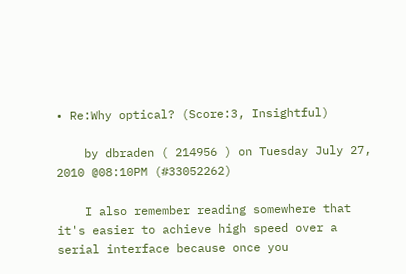• Re:Why optical? (Score:3, Insightful)

    by dbraden ( 214956 ) on Tuesday July 27, 2010 @08:10PM (#33052262)

    I also remember reading somewhere that it's easier to achieve high speed over a serial interface because once you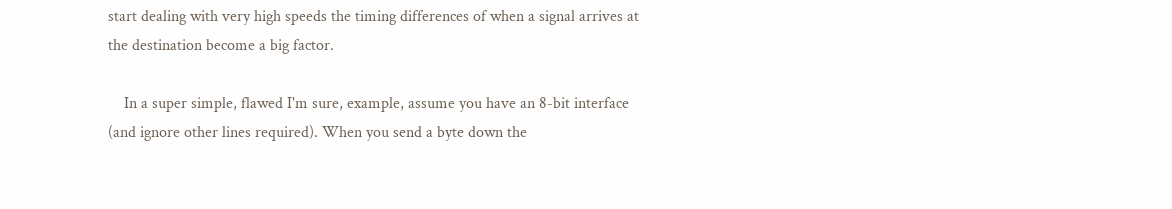start dealing with very high speeds the timing differences of when a signal arrives at the destination become a big factor.

    In a super simple, flawed I'm sure, example, assume you have an 8-bit interface (and ignore other lines required). When you send a byte down the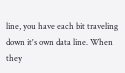line, you have each bit traveling down it's own data line. When they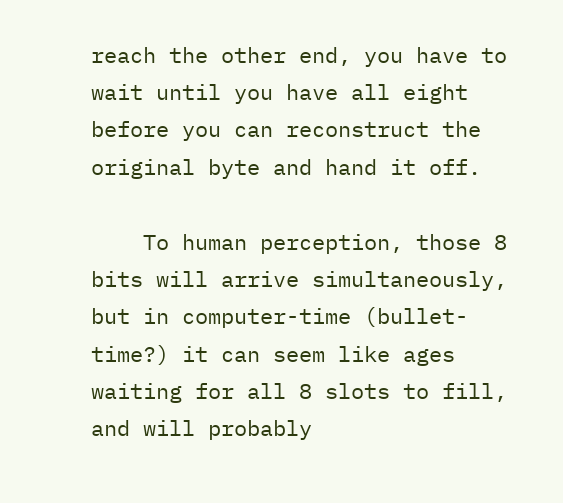reach the other end, you have to wait until you have all eight before you can reconstruct the original byte and hand it off.

    To human perception, those 8 bits will arrive simultaneously, but in computer-time (bullet-time?) it can seem like ages waiting for all 8 slots to fill, and will probably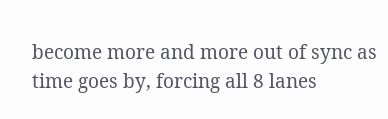become more and more out of sync as time goes by, forcing all 8 lanes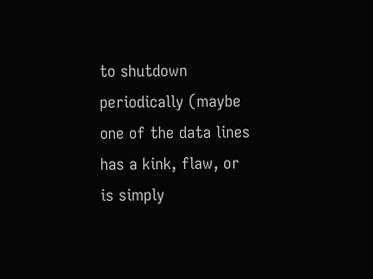to shutdown periodically (maybe one of the data lines has a kink, flaw, or is simply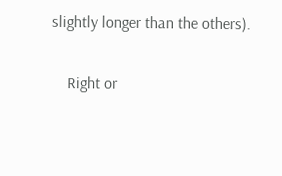slightly longer than the others).

    Right or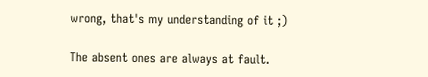wrong, that's my understanding of it ;)

The absent ones are always at fault.